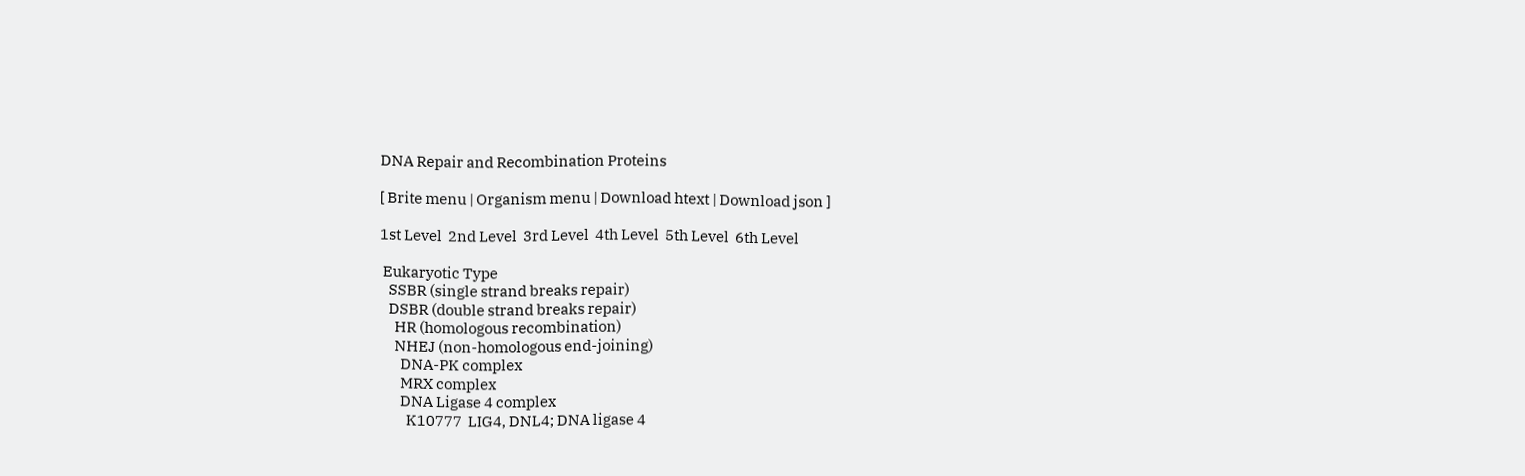DNA Repair and Recombination Proteins

[ Brite menu | Organism menu | Download htext | Download json ]

1st Level  2nd Level  3rd Level  4th Level  5th Level  6th Level

 Eukaryotic Type
   SSBR (single strand breaks repair)
   DSBR (double strand breaks repair)
     HR (homologous recombination)
     NHEJ (non-homologous end-joining)
       DNA-PK complex
       MRX complex
       DNA Ligase 4 complex
         K10777  LIG4, DNL4; DNA ligase 4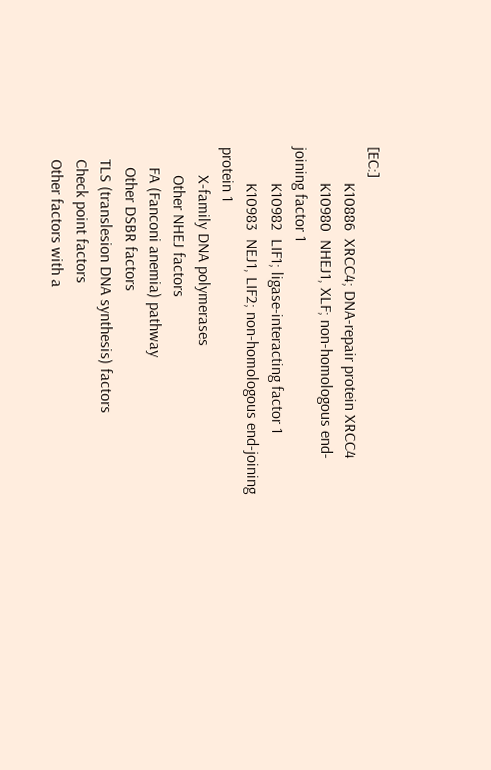[EC:]
         K10886  XRCC4; DNA-repair protein XRCC4
         K10980  NHEJ1, XLF; non-homologous end-joining factor 1
         K10982  LIF1; ligase-interacting factor 1
         K10983  NEJ1, LIF2; non-homologous end-joining protein 1
       X-family DNA polymerases
       Other NHEJ factors
     FA (Fanconi anemia) pathway
     Other DSBR factors
   TLS (translesion DNA synthesis) factors
   Check point factors
   Other factors with a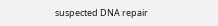suspected DNA repair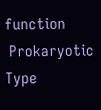function
 Prokaryotic Type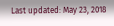Last updated: May 23, 2018